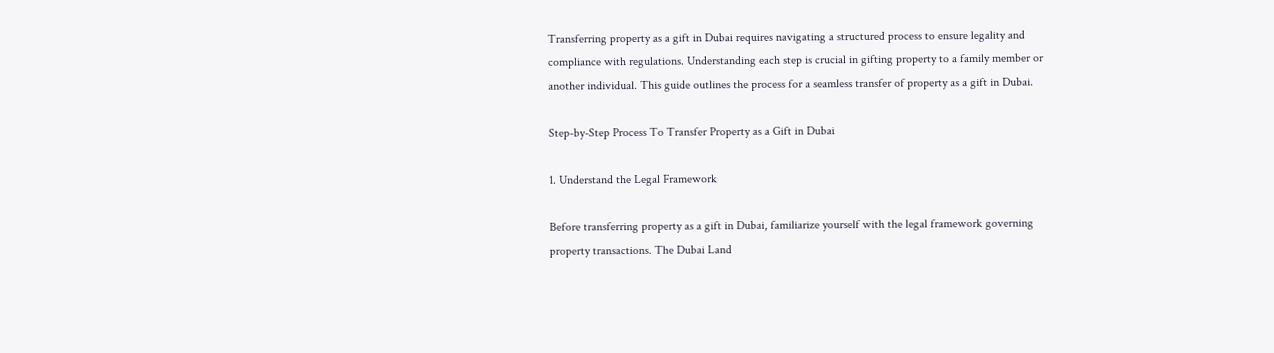Transferring property as a gift in Dubai requires navigating a structured process to ensure legality and compliance with regulations. Understanding each step is crucial in gifting property to a family member or another individual. This guide outlines the process for a seamless transfer of property as a gift in Dubai.

Step-by-Step Process To Transfer Property as a Gift in Dubai

1. Understand the Legal Framework

Before transferring property as a gift in Dubai, familiarize yourself with the legal framework governing property transactions. The Dubai Land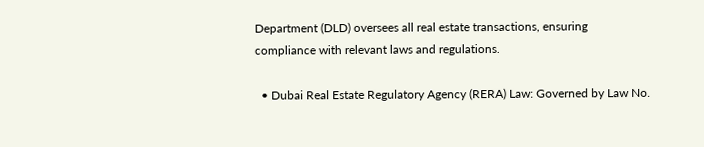Department (DLD) oversees all real estate transactions, ensuring compliance with relevant laws and regulations.

  • Dubai Real Estate Regulatory Agency (RERA) Law: Governed by Law No.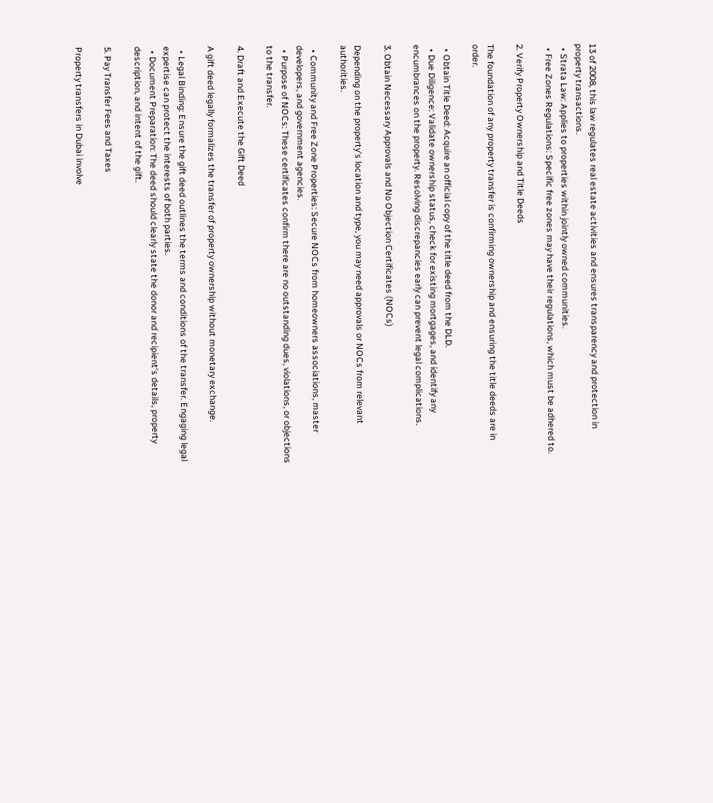13 of 2008, this law regulates real estate activities and ensures transparency and protection in property transactions.
  • Strata Law: Applies to properties within jointly owned communities.
  • Free Zones Regulations: Specific free zones may have their regulations, which must be adhered to.

2. Verify Property Ownership and Title Deeds

The foundation of any property transfer is confirming ownership and ensuring the title deeds are in order.

  • Obtain Title Deed: Acquire an official copy of the title deed from the DLD.
  • Due Diligence: Validate ownership status, check for existing mortgages, and identify any encumbrances on the property. Resolving discrepancies early can prevent legal complications.

3. Obtain Necessary Approvals and No Objection Certificates (NOCs)

Depending on the property’s location and type, you may need approvals or NOCs from relevant authorities.

  • Community and Free Zone Properties: Secure NOCs from homeowners associations, master developers, and government agencies.
  • Purpose of NOCs: These certificates confirm there are no outstanding dues, violations, or objections to the transfer.

4. Draft and Execute the Gift Deed

A gift deed legally formalizes the transfer of property ownership without monetary exchange.

  • Legal Binding: Ensure the gift deed outlines the terms and conditions of the transfer. Engaging legal expertise can protect the interests of both parties.
  • Document Preparation: The deed should clearly state the donor and recipient’s details, property description, and intent of the gift.

5. Pay Transfer Fees and Taxes

Property transfers in Dubai involve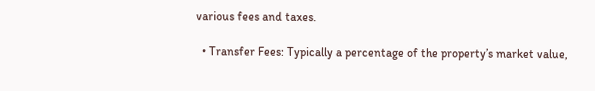various fees and taxes.

  • Transfer Fees: Typically a percentage of the property’s market value,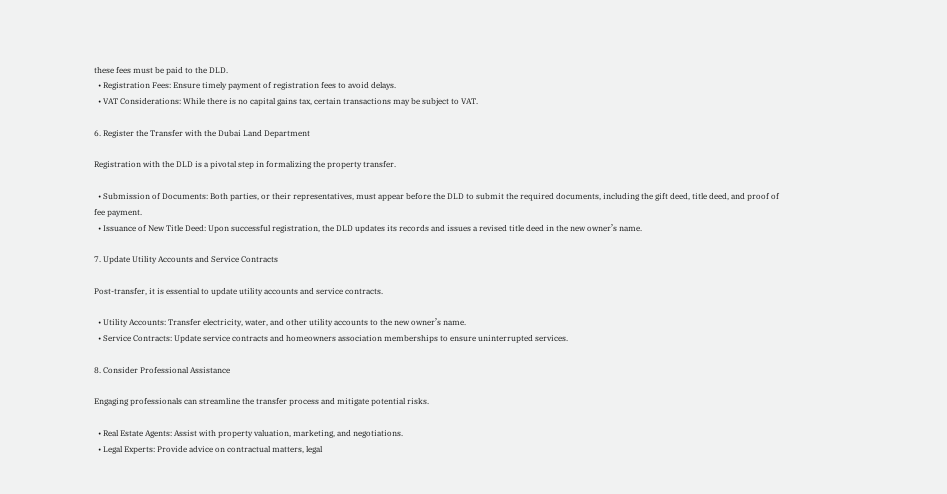these fees must be paid to the DLD.
  • Registration Fees: Ensure timely payment of registration fees to avoid delays.
  • VAT Considerations: While there is no capital gains tax, certain transactions may be subject to VAT.

6. Register the Transfer with the Dubai Land Department

Registration with the DLD is a pivotal step in formalizing the property transfer.

  • Submission of Documents: Both parties, or their representatives, must appear before the DLD to submit the required documents, including the gift deed, title deed, and proof of fee payment.
  • Issuance of New Title Deed: Upon successful registration, the DLD updates its records and issues a revised title deed in the new owner’s name.

7. Update Utility Accounts and Service Contracts

Post-transfer, it is essential to update utility accounts and service contracts.

  • Utility Accounts: Transfer electricity, water, and other utility accounts to the new owner’s name.
  • Service Contracts: Update service contracts and homeowners association memberships to ensure uninterrupted services.

8. Consider Professional Assistance

Engaging professionals can streamline the transfer process and mitigate potential risks.

  • Real Estate Agents: Assist with property valuation, marketing, and negotiations.
  • Legal Experts: Provide advice on contractual matters, legal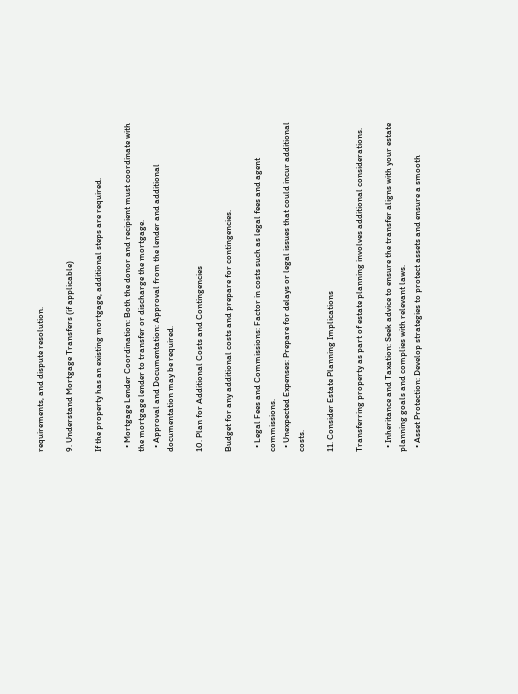requirements, and dispute resolution.

9. Understand Mortgage Transfers (if applicable)

If the property has an existing mortgage, additional steps are required.

  • Mortgage Lender Coordination: Both the donor and recipient must coordinate with the mortgage lender to transfer or discharge the mortgage.
  • Approval and Documentation: Approval from the lender and additional documentation may be required.

10. Plan for Additional Costs and Contingencies

Budget for any additional costs and prepare for contingencies.

  • Legal Fees and Commissions: Factor in costs such as legal fees and agent commissions.
  • Unexpected Expenses: Prepare for delays or legal issues that could incur additional costs.

11. Consider Estate Planning Implications

Transferring property as part of estate planning involves additional considerations.

  • Inheritance and Taxation: Seek advice to ensure the transfer aligns with your estate planning goals and complies with relevant laws.
  • Asset Protection: Develop strategies to protect assets and ensure a smooth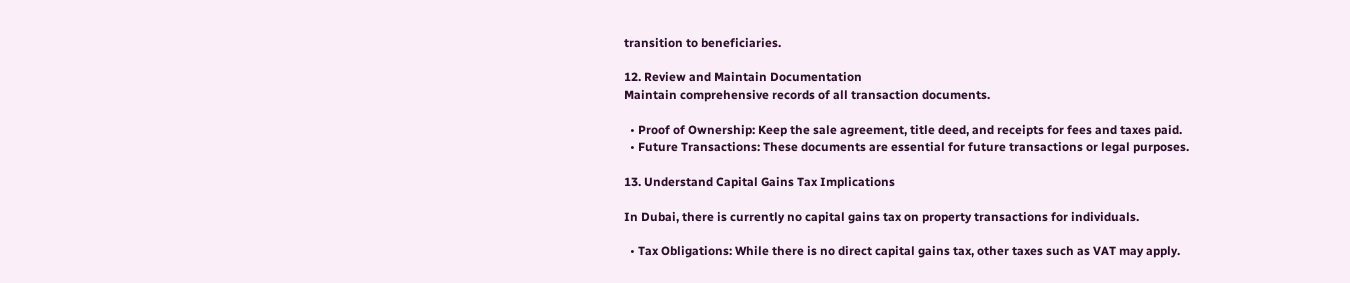transition to beneficiaries.

12. Review and Maintain Documentation
Maintain comprehensive records of all transaction documents.

  • Proof of Ownership: Keep the sale agreement, title deed, and receipts for fees and taxes paid.
  • Future Transactions: These documents are essential for future transactions or legal purposes.

13. Understand Capital Gains Tax Implications

In Dubai, there is currently no capital gains tax on property transactions for individuals.

  • Tax Obligations: While there is no direct capital gains tax, other taxes such as VAT may apply.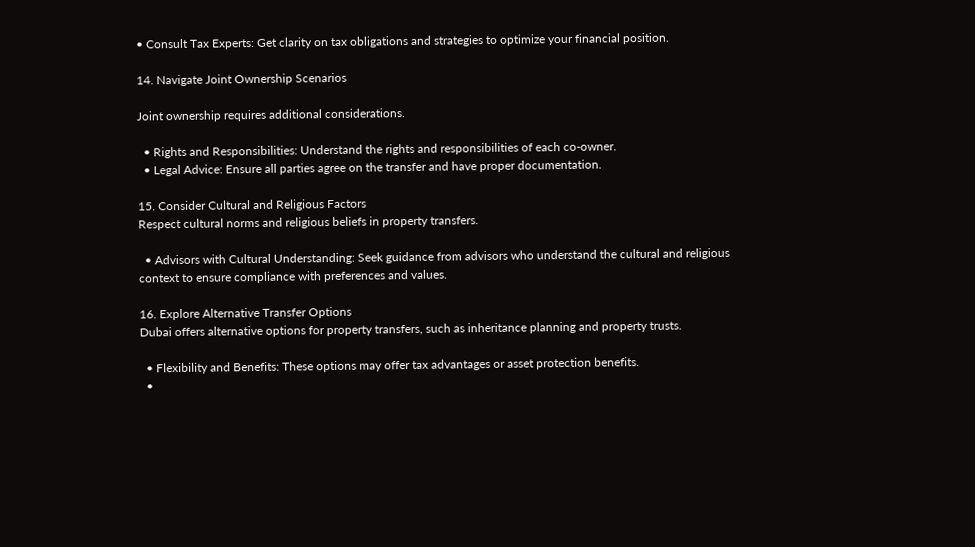• Consult Tax Experts: Get clarity on tax obligations and strategies to optimize your financial position.

14. Navigate Joint Ownership Scenarios

Joint ownership requires additional considerations.

  • Rights and Responsibilities: Understand the rights and responsibilities of each co-owner.
  • Legal Advice: Ensure all parties agree on the transfer and have proper documentation.

15. Consider Cultural and Religious Factors
Respect cultural norms and religious beliefs in property transfers.

  • Advisors with Cultural Understanding: Seek guidance from advisors who understand the cultural and religious context to ensure compliance with preferences and values.

16. Explore Alternative Transfer Options
Dubai offers alternative options for property transfers, such as inheritance planning and property trusts.

  • Flexibility and Benefits: These options may offer tax advantages or asset protection benefits.
  •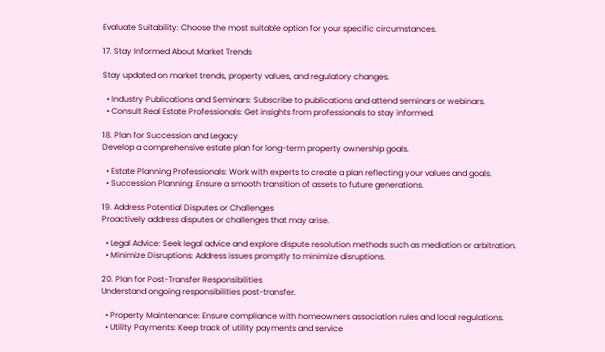Evaluate Suitability: Choose the most suitable option for your specific circumstances.

17. Stay Informed About Market Trends

Stay updated on market trends, property values, and regulatory changes.

  • Industry Publications and Seminars: Subscribe to publications and attend seminars or webinars.
  • Consult Real Estate Professionals: Get insights from professionals to stay informed.

18. Plan for Succession and Legacy
Develop a comprehensive estate plan for long-term property ownership goals.

  • Estate Planning Professionals: Work with experts to create a plan reflecting your values and goals.
  • Succession Planning: Ensure a smooth transition of assets to future generations.

19. Address Potential Disputes or Challenges
Proactively address disputes or challenges that may arise.

  • Legal Advice: Seek legal advice and explore dispute resolution methods such as mediation or arbitration.
  • Minimize Disruptions: Address issues promptly to minimize disruptions.

20. Plan for Post-Transfer Responsibilities
Understand ongoing responsibilities post-transfer.

  • Property Maintenance: Ensure compliance with homeowners association rules and local regulations.
  • Utility Payments: Keep track of utility payments and service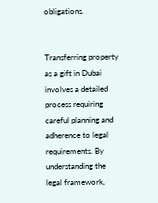obligations.


Transferring property as a gift in Dubai involves a detailed process requiring careful planning and adherence to legal requirements. By understanding the legal framework,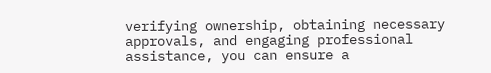verifying ownership, obtaining necessary approvals, and engaging professional assistance, you can ensure a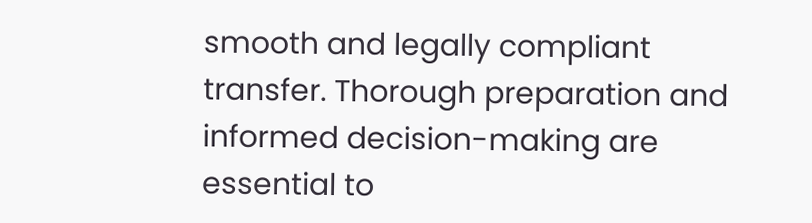smooth and legally compliant transfer. Thorough preparation and informed decision-making are essential to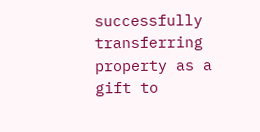successfully transferring property as a gift to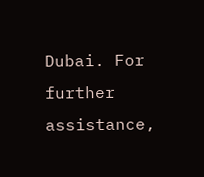Dubai. For further assistance,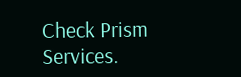Check Prism Services.